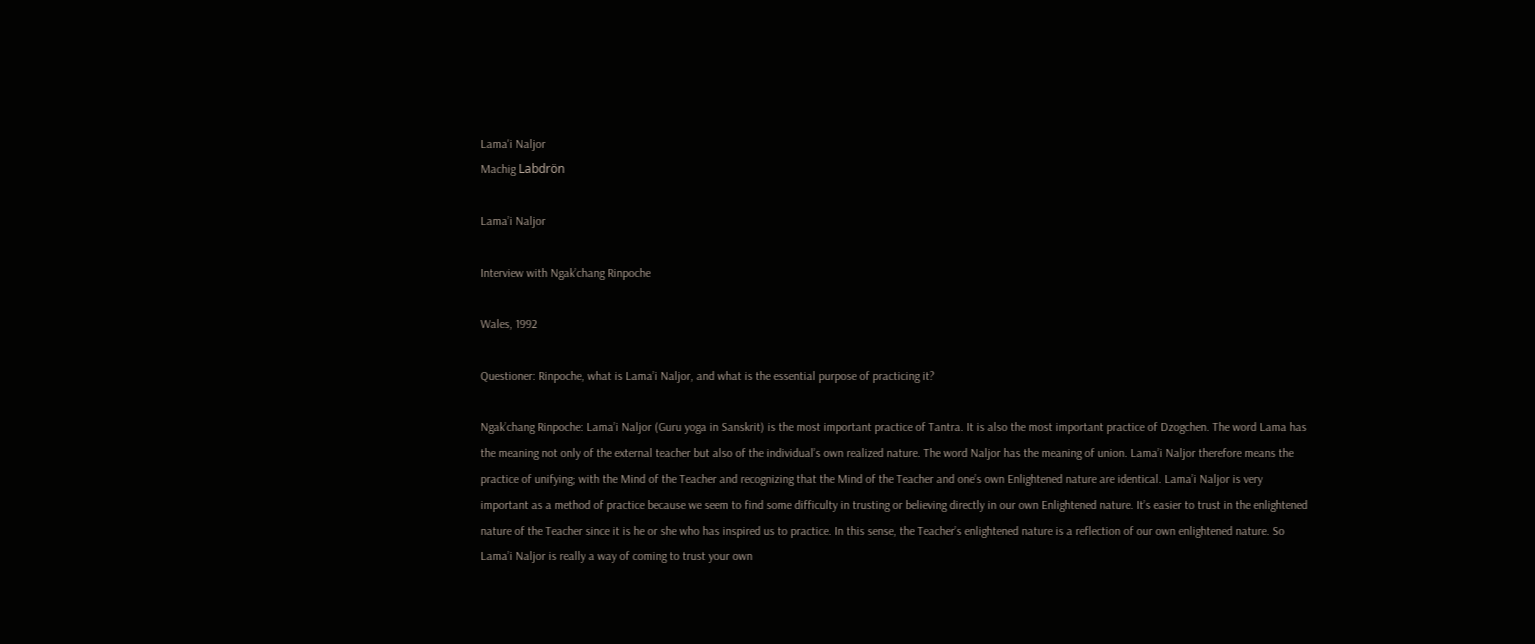Lama'i Naljor
Machig Labdrön

Lama’i Naljor

Interview with Ngak’chang Rinpoche

Wales, 1992

Questioner: Rinpoche, what is Lama’i Naljor, and what is the essential purpose of practicing it?

Ngak’chang Rinpoche: Lama’i Naljor (Guru yoga in Sanskrit) is the most important practice of Tantra. It is also the most important practice of Dzogchen. The word Lama has the meaning not only of the external teacher but also of the individual’s own realized nature. The word Naljor has the meaning of union. Lama’i Naljor therefore means the practice of unifying; with the Mind of the Teacher and recognizing that the Mind of the Teacher and one’s own Enlightened nature are identical. Lama’i Naljor is very important as a method of practice because we seem to find some difficulty in trusting or believing directly in our own Enlightened nature. It’s easier to trust in the enlightened nature of the Teacher since it is he or she who has inspired us to practice. In this sense, the Teacher’s enlightened nature is a reflection of our own enlightened nature. So Lama’i Naljor is really a way of coming to trust your own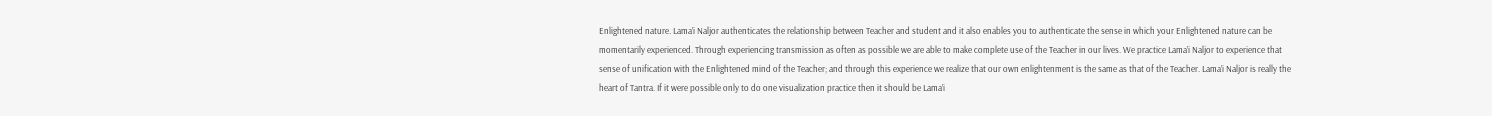Enlightened nature. Lama’i Naljor authenticates the relationship between Teacher and student and it also enables you to authenticate the sense in which your Enlightened nature can be momentarily experienced. Through experiencing transmission as often as possible we are able to make complete use of the Teacher in our lives. We practice Lama’i Naljor to experience that sense of unification with the Enlightened mind of the Teacher; and through this experience we realize that our own enlightenment is the same as that of the Teacher. Lama’i Naljor is really the heart of Tantra. If it were possible only to do one visualization practice then it should be Lama’i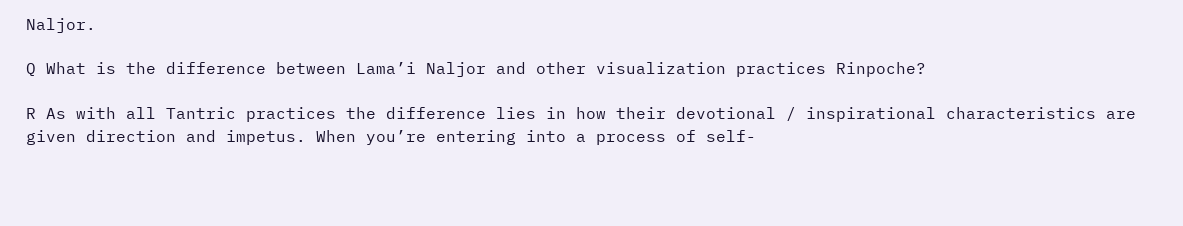Naljor.

Q What is the difference between Lama’i Naljor and other visualization practices Rinpoche?

R As with all Tantric practices the difference lies in how their devotional / inspirational characteristics are given direction and impetus. When you’re entering into a process of self-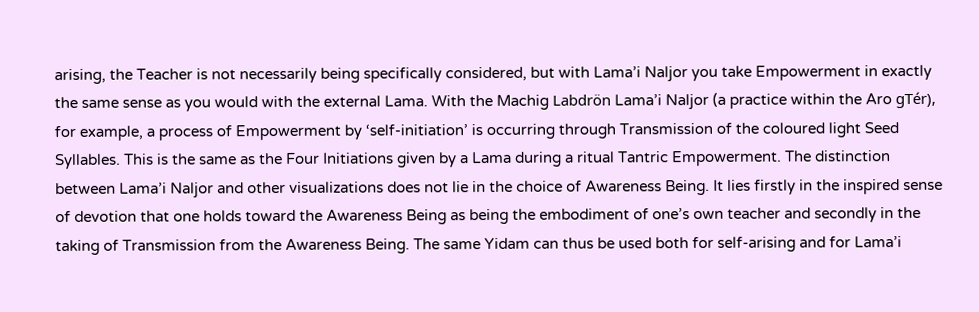arising, the Teacher is not necessarily being specifically considered, but with Lama’i Naljor you take Empowerment in exactly the same sense as you would with the external Lama. With the Machig Labdrön Lama’i Naljor (a practice within the Aro gTér), for example, a process of Empowerment by ‘self-initiation’ is occurring through Transmission of the coloured light Seed Syllables. This is the same as the Four Initiations given by a Lama during a ritual Tantric Empowerment. The distinction between Lama’i Naljor and other visualizations does not lie in the choice of Awareness Being. It lies firstly in the inspired sense of devotion that one holds toward the Awareness Being as being the embodiment of one’s own teacher and secondly in the taking of Transmission from the Awareness Being. The same Yidam can thus be used both for self-arising and for Lama’i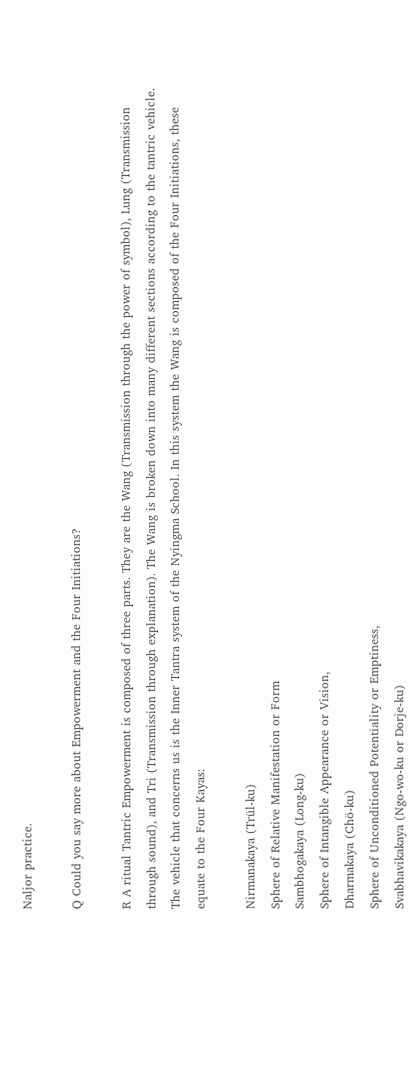Naljor practice.

Q Could you say more about Empowerment and the Four Initiations?

R A ritual Tantric Empowerment is composed of three parts. They are the Wang (Transmission through the power of symbol), Lung (Transmission through sound), and Tri (Transmission through explanation). The Wang is broken down into many different sections according to the tantric vehicle. The vehicle that concerns us is the Inner Tantra system of the Nyingma School. In this system the Wang is composed of the Four Initiations, these equate to the Four Kayas:

Nirmanakaya (Trül-ku)
Sphere of Relative Manifestation or Form
Sambhogakaya (Long-ku)
Sphere of Intangible Appearance or Vision,
Dharmakaya (Chö-ku)
Sphere of Unconditioned Potentiality or Emptiness,
Svabhavikakaya (Ngo-wo-ku or Dorje-ku)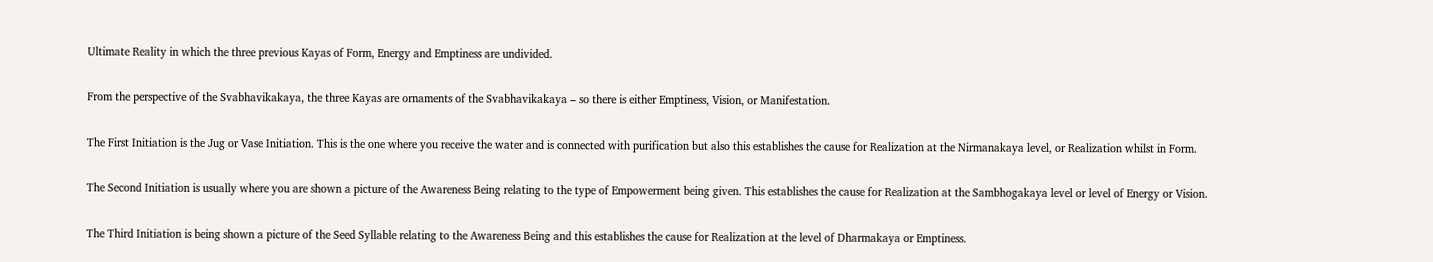Ultimate Reality in which the three previous Kayas of Form, Energy and Emptiness are undivided.

From the perspective of the Svabhavikakaya, the three Kayas are ornaments of the Svabhavikakaya – so there is either Emptiness, Vision, or Manifestation.

The First Initiation is the Jug or Vase Initiation. This is the one where you receive the water and is connected with purification but also this establishes the cause for Realization at the Nirmanakaya level, or Realization whilst in Form.

The Second Initiation is usually where you are shown a picture of the Awareness Being relating to the type of Empowerment being given. This establishes the cause for Realization at the Sambhogakaya level or level of Energy or Vision.

The Third Initiation is being shown a picture of the Seed Syllable relating to the Awareness Being and this establishes the cause for Realization at the level of Dharmakaya or Emptiness.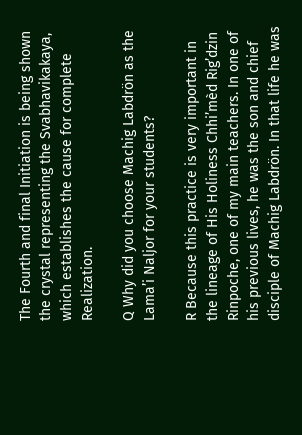The Fourth and final Initiation is being shown the crystal representing the Svabhavikakaya, which establishes the cause for complete Realization.

Q Why did you choose Machig Labdrön as the Lama’i Naljor for your students?

R Because this practice is very important in the lineage of His Holiness Chhi’mèd Rig’dzin Rinpoche, one of my main teachers. In one of his previous lives, he was the son and chief disciple of Machig Labdrön. In that life he was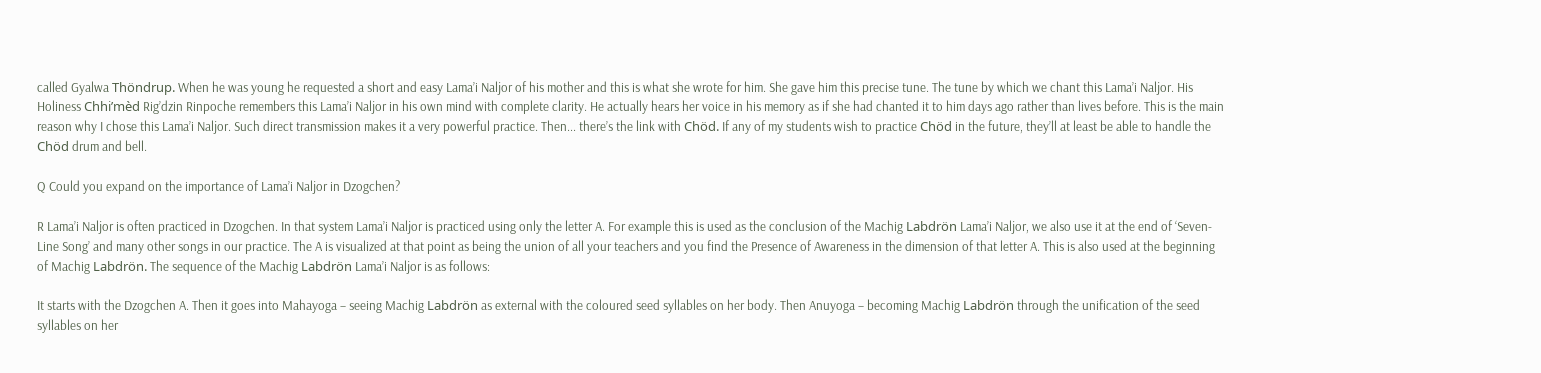called Gyalwa Thöndrup. When he was young he requested a short and easy Lama’i Naljor of his mother and this is what she wrote for him. She gave him this precise tune. The tune by which we chant this Lama’i Naljor. His Holiness Chhi’mèd Rig’dzin Rinpoche remembers this Lama’i Naljor in his own mind with complete clarity. He actually hears her voice in his memory as if she had chanted it to him days ago rather than lives before. This is the main reason why I chose this Lama’i Naljor. Such direct transmission makes it a very powerful practice. Then... there’s the link with Chöd. If any of my students wish to practice Chöd in the future, they’ll at least be able to handle the Chöd drum and bell.

Q Could you expand on the importance of Lama’i Naljor in Dzogchen?

R Lama’i Naljor is often practiced in Dzogchen. In that system Lama’i Naljor is practiced using only the letter A. For example this is used as the conclusion of the Machig Labdrön Lama’i Naljor, we also use it at the end of ‘Seven-Line Song’ and many other songs in our practice. The A is visualized at that point as being the union of all your teachers and you find the Presence of Awareness in the dimension of that letter A. This is also used at the beginning of Machig Labdrön. The sequence of the Machig Labdrön Lama’i Naljor is as follows:

It starts with the Dzogchen A. Then it goes into Mahayoga – seeing Machig Labdrön as external with the coloured seed syllables on her body. Then Anuyoga – becoming Machig Labdrön through the unification of the seed syllables on her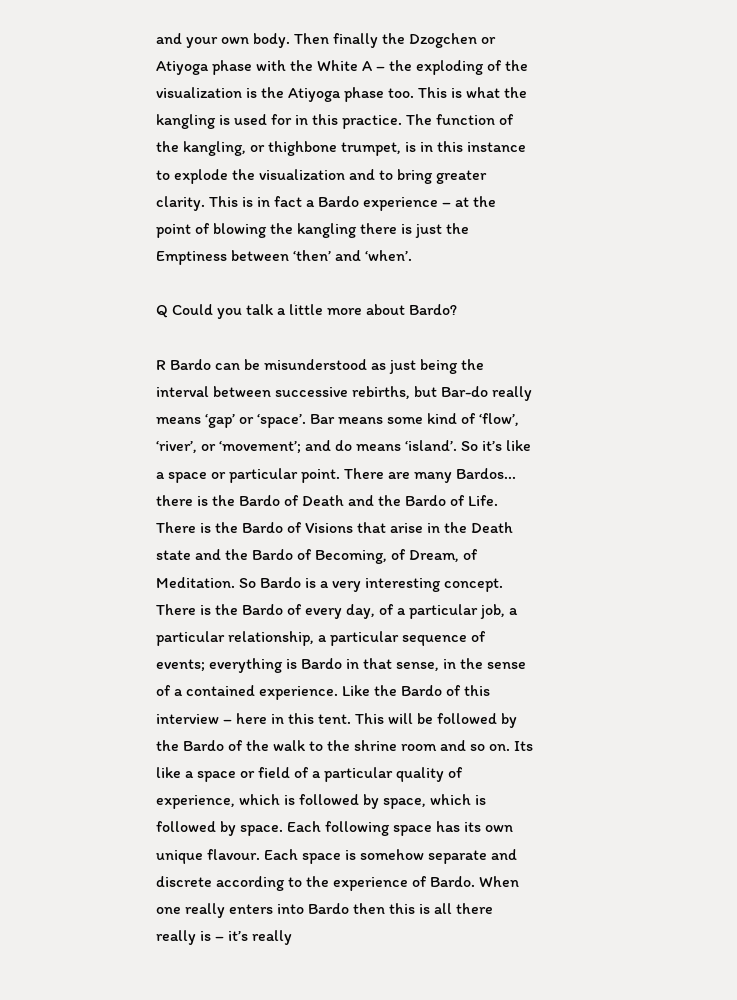and your own body. Then finally the Dzogchen or Atiyoga phase with the White A – the exploding of the visualization is the Atiyoga phase too. This is what the kangling is used for in this practice. The function of the kangling, or thighbone trumpet, is in this instance to explode the visualization and to bring greater clarity. This is in fact a Bardo experience – at the point of blowing the kangling there is just the Emptiness between ‘then’ and ‘when’.

Q Could you talk a little more about Bardo?

R Bardo can be misunderstood as just being the interval between successive rebirths, but Bar-do really means ‘gap’ or ‘space’. Bar means some kind of ‘flow’, ‘river’, or ‘movement’; and do means ‘island’. So it’s like a space or particular point. There are many Bardos... there is the Bardo of Death and the Bardo of Life. There is the Bardo of Visions that arise in the Death state and the Bardo of Becoming, of Dream, of Meditation. So Bardo is a very interesting concept. There is the Bardo of every day, of a particular job, a particular relationship, a particular sequence of events; everything is Bardo in that sense, in the sense of a contained experience. Like the Bardo of this interview – here in this tent. This will be followed by the Bardo of the walk to the shrine room and so on. Its like a space or field of a particular quality of experience, which is followed by space, which is followed by space. Each following space has its own unique flavour. Each space is somehow separate and discrete according to the experience of Bardo. When one really enters into Bardo then this is all there really is – it’s really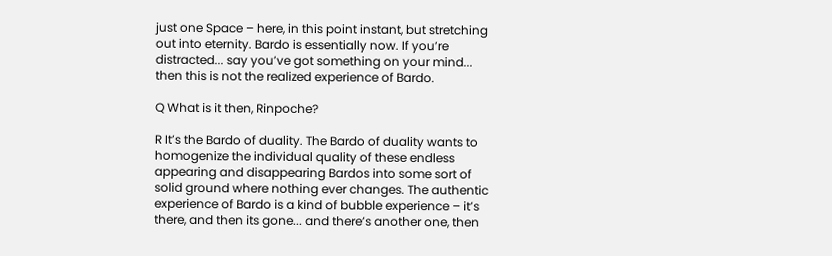just one Space – here, in this point instant, but stretching out into eternity. Bardo is essentially now. If you’re distracted... say you’ve got something on your mind... then this is not the realized experience of Bardo.

Q What is it then, Rinpoche?

R It’s the Bardo of duality. The Bardo of duality wants to homogenize the individual quality of these endless appearing and disappearing Bardos into some sort of solid ground where nothing ever changes. The authentic experience of Bardo is a kind of bubble experience – it’s there, and then its gone... and there’s another one, then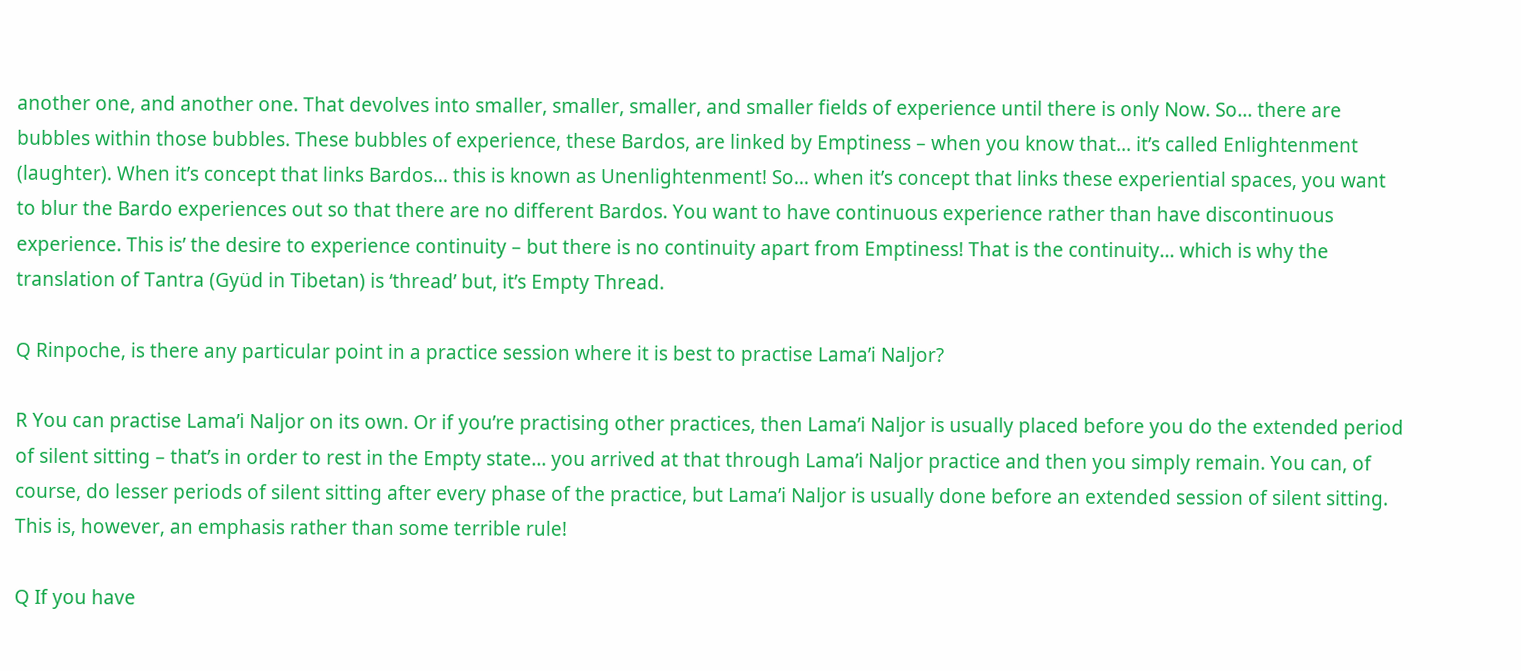another one, and another one. That devolves into smaller, smaller, smaller, and smaller fields of experience until there is only Now. So... there are bubbles within those bubbles. These bubbles of experience, these Bardos, are linked by Emptiness – when you know that... it’s called Enlightenment (laughter). When it’s concept that links Bardos... this is known as Unenlightenment! So... when it’s concept that links these experiential spaces, you want to blur the Bardo experiences out so that there are no different Bardos. You want to have continuous experience rather than have discontinuous experience. This is’ the desire to experience continuity – but there is no continuity apart from Emptiness! That is the continuity... which is why the translation of Tantra (Gyüd in Tibetan) is ‘thread’ but, it’s Empty Thread.

Q Rinpoche, is there any particular point in a practice session where it is best to practise Lama’i Naljor?

R You can practise Lama’i Naljor on its own. Or if you’re practising other practices, then Lama’i Naljor is usually placed before you do the extended period of silent sitting – that’s in order to rest in the Empty state... you arrived at that through Lama’i Naljor practice and then you simply remain. You can, of course, do lesser periods of silent sitting after every phase of the practice, but Lama’i Naljor is usually done before an extended session of silent sitting. This is, however, an emphasis rather than some terrible rule!

Q If you have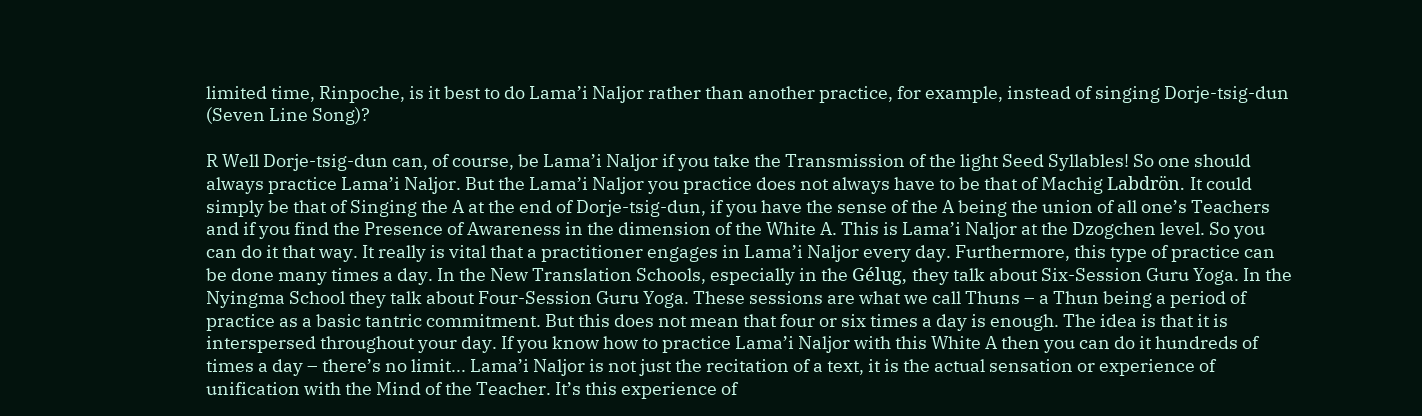limited time, Rinpoche, is it best to do Lama’i Naljor rather than another practice, for example, instead of singing Dorje-tsig-dun (Seven Line Song)?

R Well Dorje-tsig-dun can, of course, be Lama’i Naljor if you take the Transmission of the light Seed Syllables! So one should always practice Lama’i Naljor. But the Lama’i Naljor you practice does not always have to be that of Machig Labdrön. It could simply be that of Singing the A at the end of Dorje-tsig-dun, if you have the sense of the A being the union of all one’s Teachers and if you find the Presence of Awareness in the dimension of the White A. This is Lama’i Naljor at the Dzogchen level. So you can do it that way. It really is vital that a practitioner engages in Lama’i Naljor every day. Furthermore, this type of practice can be done many times a day. In the New Translation Schools, especially in the Gélug, they talk about Six-Session Guru Yoga. In the Nyingma School they talk about Four-Session Guru Yoga. These sessions are what we call Thuns – a Thun being a period of practice as a basic tantric commitment. But this does not mean that four or six times a day is enough. The idea is that it is interspersed throughout your day. If you know how to practice Lama’i Naljor with this White A then you can do it hundreds of times a day – there’s no limit... Lama’i Naljor is not just the recitation of a text, it is the actual sensation or experience of unification with the Mind of the Teacher. It’s this experience of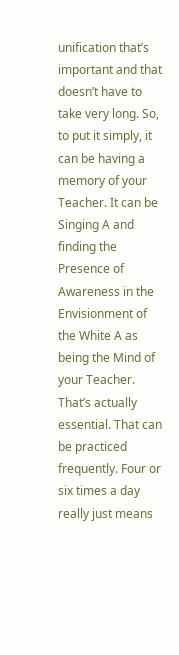unification that’s important and that doesn’t have to take very long. So, to put it simply, it can be having a memory of your Teacher. It can be Singing A and finding the Presence of Awareness in the Envisionment of the White A as being the Mind of your Teacher. That’s actually essential. That can be practiced frequently. Four or six times a day really just means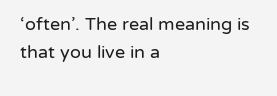‘often’. The real meaning is that you live in a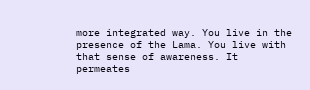more integrated way. You live in the presence of the Lama. You live with that sense of awareness. It permeates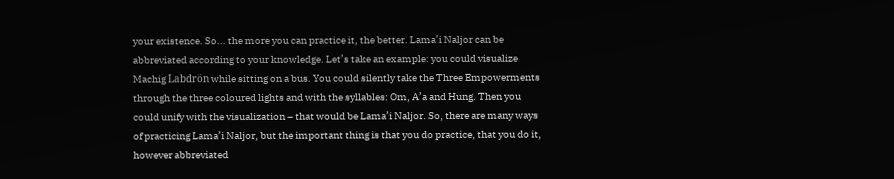your existence. So... the more you can practice it, the better. Lama’i Naljor can be abbreviated according to your knowledge. Let’s take an example: you could visualize Machig Labdrön while sitting on a bus. You could silently take the Three Empowerments through the three coloured lights and with the syllables: Om, A’a and Hung. Then you could unify with the visualization – that would be Lama’i Naljor. So, there are many ways of practicing Lama’i Naljor, but the important thing is that you do practice, that you do it, however abbreviated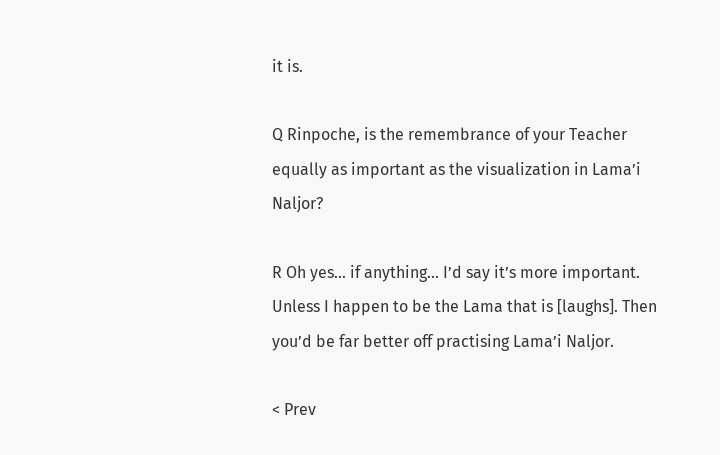it is.

Q Rinpoche, is the remembrance of your Teacher equally as important as the visualization in Lama’i Naljor?

R Oh yes... if anything... I’d say it’s more important. Unless I happen to be the Lama that is [laughs]. Then you’d be far better off practising Lama’i Naljor.

< Prev